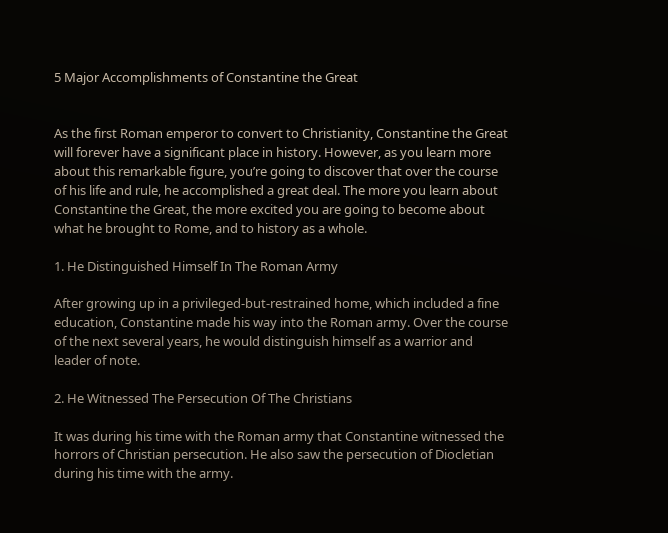5 Major Accomplishments of Constantine the Great


As the first Roman emperor to convert to Christianity, Constantine the Great will forever have a significant place in history. However, as you learn more about this remarkable figure, you’re going to discover that over the course of his life and rule, he accomplished a great deal. The more you learn about Constantine the Great, the more excited you are going to become about what he brought to Rome, and to history as a whole.

1. He Distinguished Himself In The Roman Army

After growing up in a privileged-but-restrained home, which included a fine education, Constantine made his way into the Roman army. Over the course of the next several years, he would distinguish himself as a warrior and leader of note.

2. He Witnessed The Persecution Of The Christians

It was during his time with the Roman army that Constantine witnessed the horrors of Christian persecution. He also saw the persecution of Diocletian during his time with the army.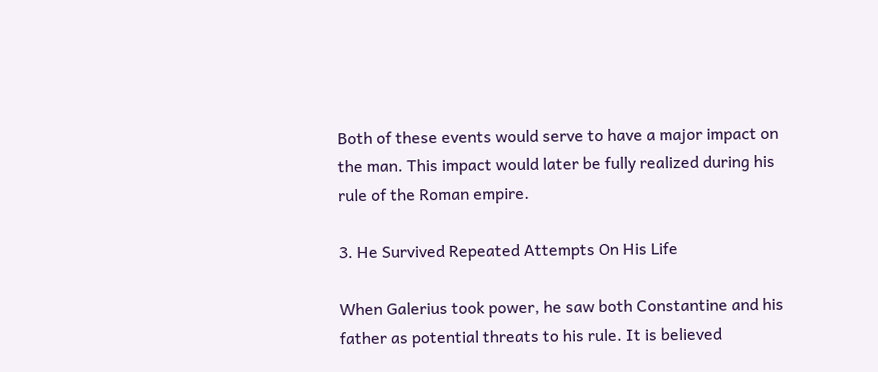Both of these events would serve to have a major impact on the man. This impact would later be fully realized during his rule of the Roman empire.

3. He Survived Repeated Attempts On His Life

When Galerius took power, he saw both Constantine and his father as potential threats to his rule. It is believed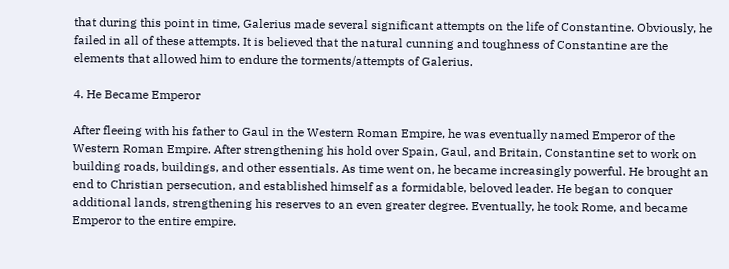that during this point in time, Galerius made several significant attempts on the life of Constantine. Obviously, he failed in all of these attempts. It is believed that the natural cunning and toughness of Constantine are the elements that allowed him to endure the torments/attempts of Galerius.

4. He Became Emperor

After fleeing with his father to Gaul in the Western Roman Empire, he was eventually named Emperor of the Western Roman Empire. After strengthening his hold over Spain, Gaul, and Britain, Constantine set to work on building roads, buildings, and other essentials. As time went on, he became increasingly powerful. He brought an end to Christian persecution, and established himself as a formidable, beloved leader. He began to conquer additional lands, strengthening his reserves to an even greater degree. Eventually, he took Rome, and became Emperor to the entire empire.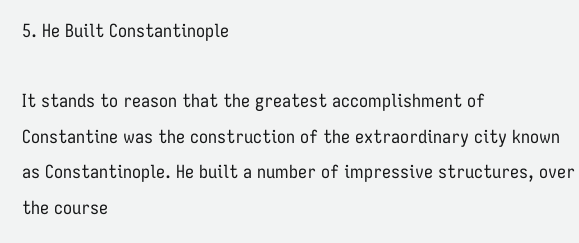5. He Built Constantinople

It stands to reason that the greatest accomplishment of Constantine was the construction of the extraordinary city known as Constantinople. He built a number of impressive structures, over the course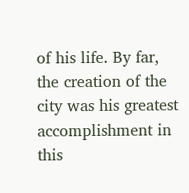of his life. By far, the creation of the city was his greatest accomplishment in this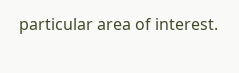particular area of interest.